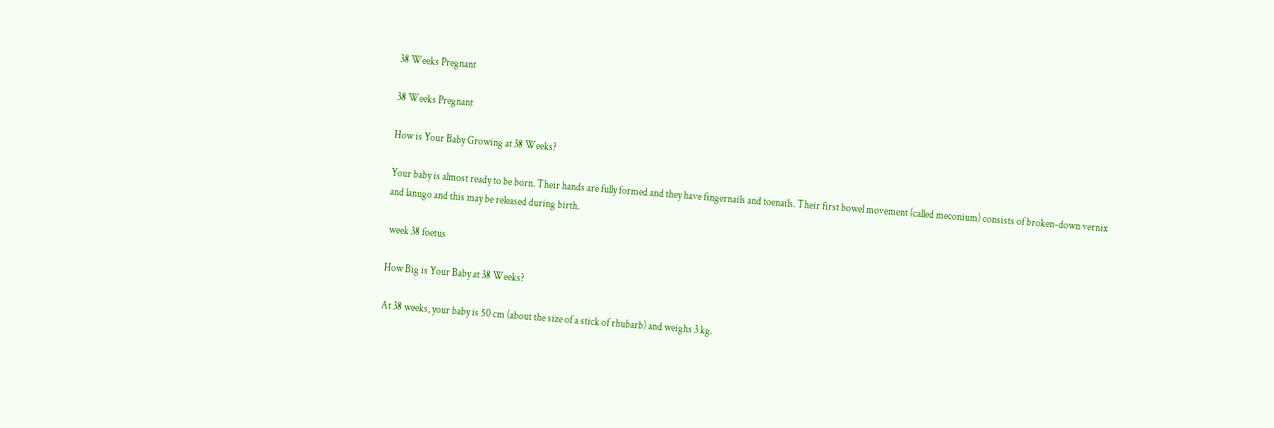38 Weeks Pregnant

38 Weeks Pregnant

How is Your Baby Growing at 38 Weeks?

Your baby is almost ready to be born. Their hands are fully formed and they have fingernails and toenails. Their first bowel movement (called meconium) consists of broken-down vernix and lanugo and this may be released during birth.

 week 38 foetus

How Big is Your Baby at 38 Weeks?

At 38 weeks, your baby is 50 cm (about the size of a stick of rhubarb) and weighs 3 kg.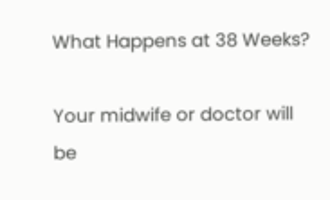What Happens at 38 Weeks?

Your midwife or doctor will be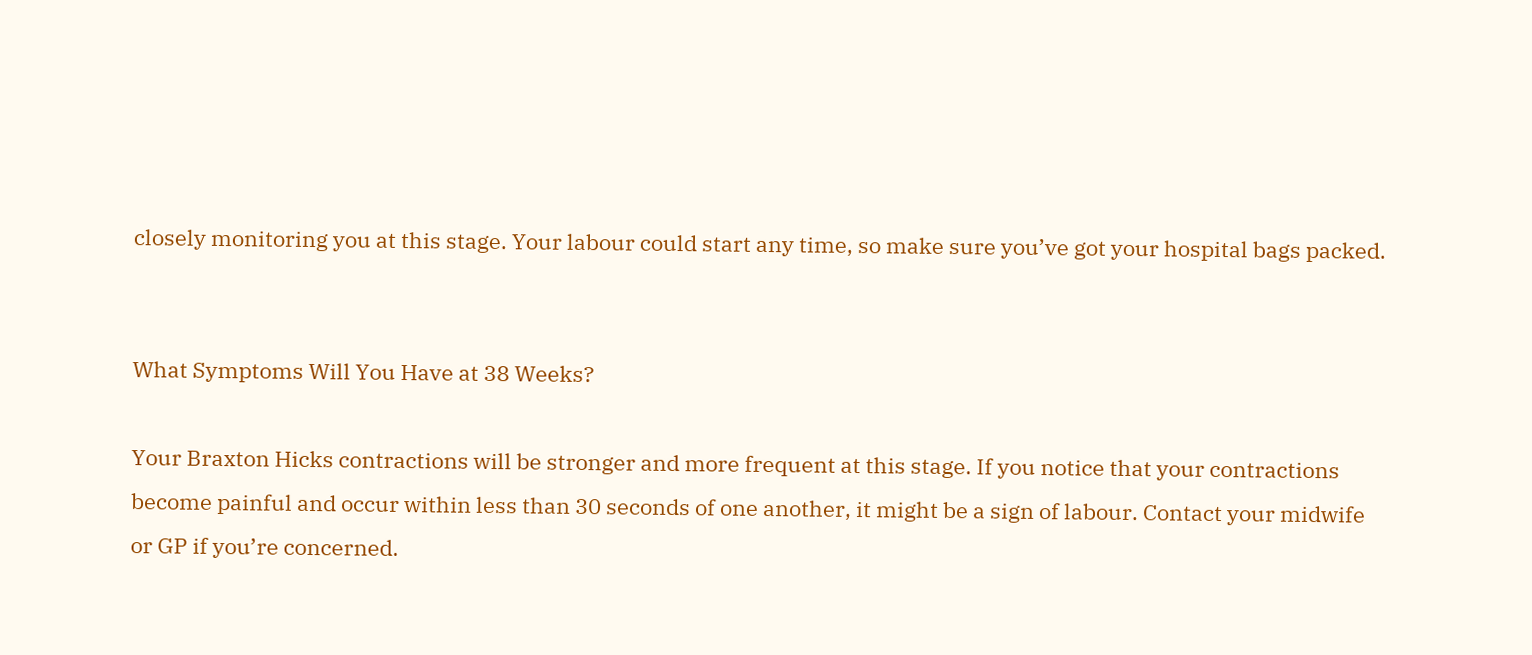closely monitoring you at this stage. Your labour could start any time, so make sure you’ve got your hospital bags packed.


What Symptoms Will You Have at 38 Weeks?

Your Braxton Hicks contractions will be stronger and more frequent at this stage. If you notice that your contractions become painful and occur within less than 30 seconds of one another, it might be a sign of labour. Contact your midwife or GP if you’re concerned.